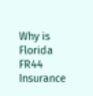Why is Florida FR44 Insurance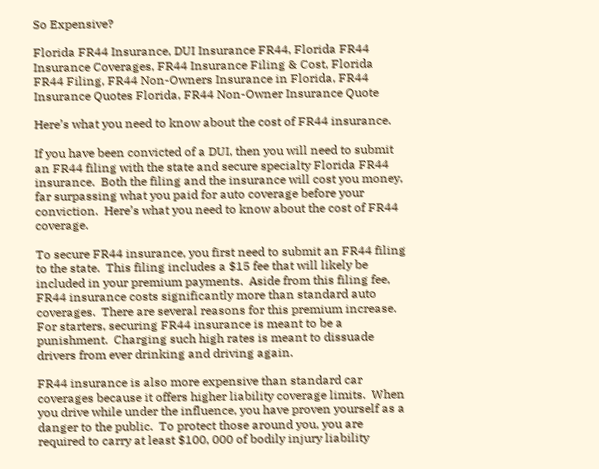So Expensive?

Florida FR44 Insurance, DUI Insurance FR44, Florida FR44 Insurance Coverages, FR44 Insurance Filing & Cost, Florida FR44 Filing, FR44 Non-Owners Insurance in Florida, FR44 Insurance Quotes Florida, FR44 Non-Owner Insurance Quote

Here’s what you need to know about the cost of FR44 insurance.

If you have been convicted of a DUI, then you will need to submit an FR44 filing with the state and secure specialty Florida FR44 insurance.  Both the filing and the insurance will cost you money, far surpassing what you paid for auto coverage before your conviction.  Here’s what you need to know about the cost of FR44 coverage.

To secure FR44 insurance, you first need to submit an FR44 filing to the state.  This filing includes a $15 fee that will likely be included in your premium payments.  Aside from this filing fee, FR44 insurance costs significantly more than standard auto coverages.  There are several reasons for this premium increase.  For starters, securing FR44 insurance is meant to be a punishment.  Charging such high rates is meant to dissuade drivers from ever drinking and driving again.

FR44 insurance is also more expensive than standard car coverages because it offers higher liability coverage limits.  When you drive while under the influence, you have proven yourself as a danger to the public.  To protect those around you, you are required to carry at least $100, 000 of bodily injury liability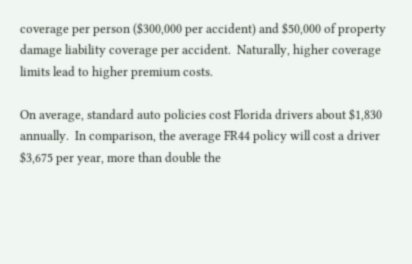coverage per person ($300,000 per accident) and $50,000 of property damage liability coverage per accident.  Naturally, higher coverage limits lead to higher premium costs.

On average, standard auto policies cost Florida drivers about $1,830 annually.  In comparison, the average FR44 policy will cost a driver $3,675 per year, more than double the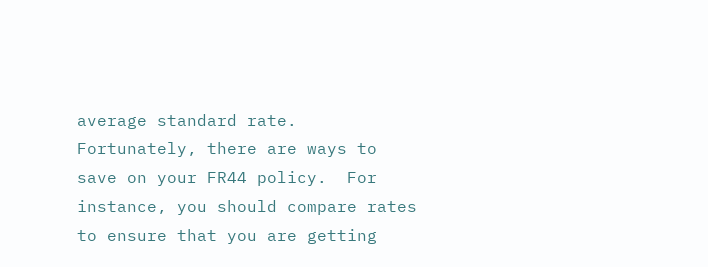average standard rate.  Fortunately, there are ways to save on your FR44 policy.  For instance, you should compare rates to ensure that you are getting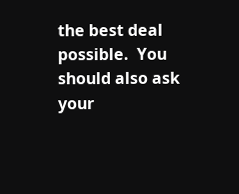the best deal possible.  You should also ask your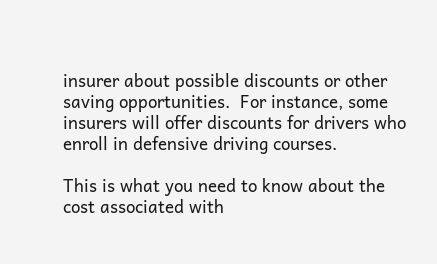insurer about possible discounts or other saving opportunities.  For instance, some insurers will offer discounts for drivers who enroll in defensive driving courses.

This is what you need to know about the cost associated with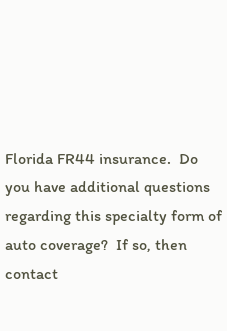Florida FR44 insurance.  Do you have additional questions regarding this specialty form of auto coverage?  If so, then contact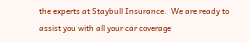the experts at Staybull Insurance.  We are ready to assist you with all your car coverage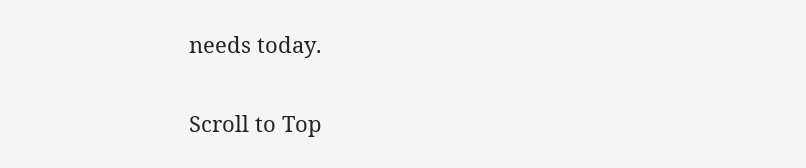needs today.

Scroll to Top